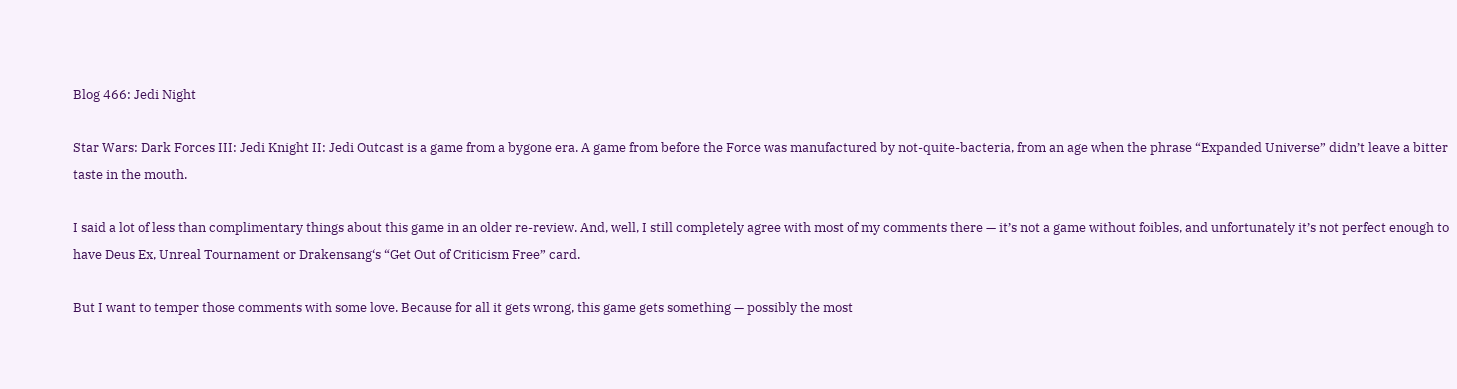Blog 466: Jedi Night

Star Wars: Dark Forces III: Jedi Knight II: Jedi Outcast is a game from a bygone era. A game from before the Force was manufactured by not-quite-bacteria, from an age when the phrase “Expanded Universe” didn’t leave a bitter taste in the mouth.

I said a lot of less than complimentary things about this game in an older re-review. And, well, I still completely agree with most of my comments there — it’s not a game without foibles, and unfortunately it’s not perfect enough to have Deus Ex, Unreal Tournament or Drakensang‘s “Get Out of Criticism Free” card.

But I want to temper those comments with some love. Because for all it gets wrong, this game gets something — possibly the most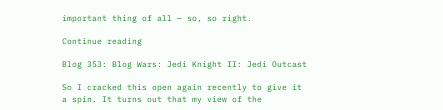important thing of all — so, so right.

Continue reading

Blog 353: Blog Wars: Jedi Knight II: Jedi Outcast

So I cracked this open again recently to give it a spin. It turns out that my view of the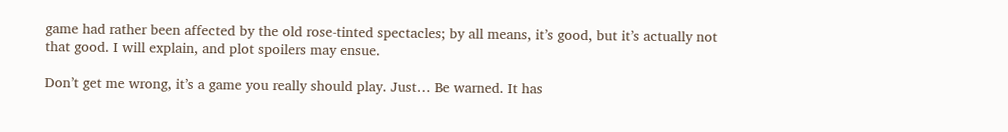game had rather been affected by the old rose-tinted spectacles; by all means, it’s good, but it’s actually not that good. I will explain, and plot spoilers may ensue.

Don’t get me wrong, it’s a game you really should play. Just… Be warned. It has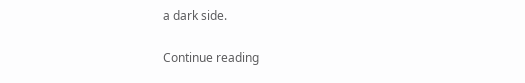a dark side.

Continue reading